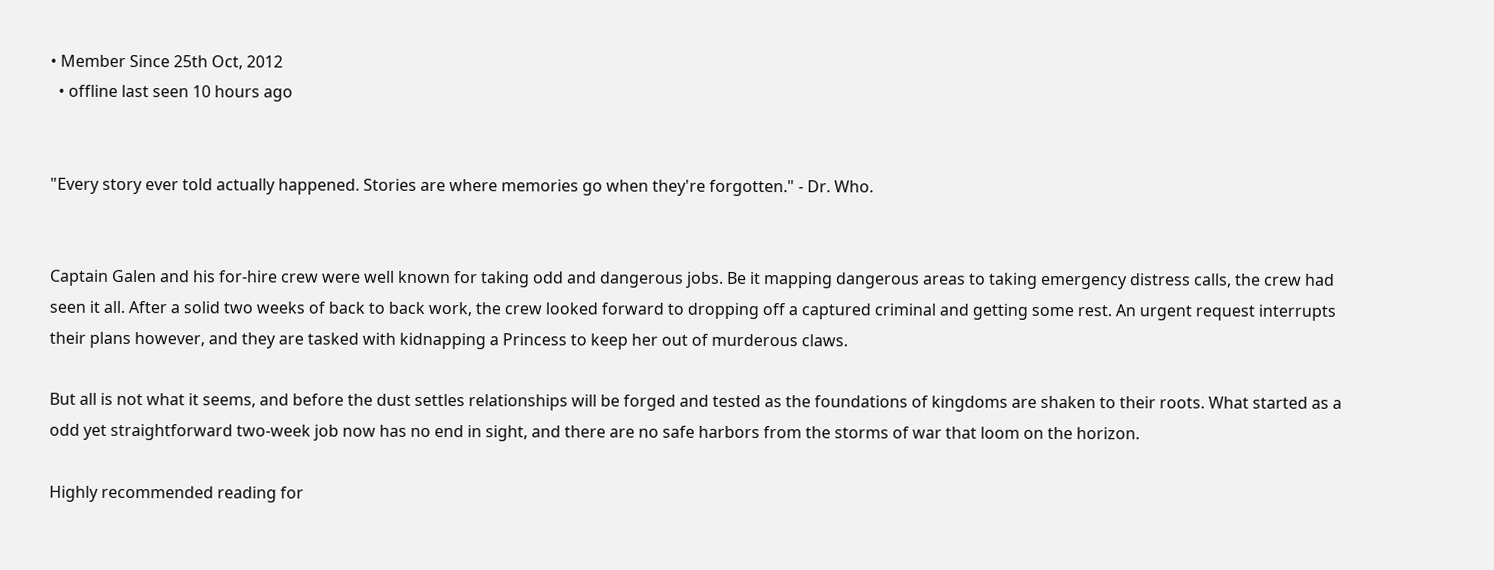• Member Since 25th Oct, 2012
  • offline last seen 10 hours ago


"Every story ever told actually happened. Stories are where memories go when they're forgotten." - Dr. Who.


Captain Galen and his for-hire crew were well known for taking odd and dangerous jobs. Be it mapping dangerous areas to taking emergency distress calls, the crew had seen it all. After a solid two weeks of back to back work, the crew looked forward to dropping off a captured criminal and getting some rest. An urgent request interrupts their plans however, and they are tasked with kidnapping a Princess to keep her out of murderous claws.

But all is not what it seems, and before the dust settles relationships will be forged and tested as the foundations of kingdoms are shaken to their roots. What started as a odd yet straightforward two-week job now has no end in sight, and there are no safe harbors from the storms of war that loom on the horizon.

Highly recommended reading for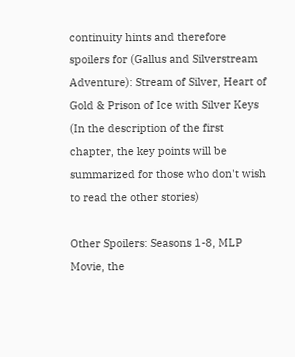continuity hints and therefore spoilers for (Gallus and Silverstream Adventure): Stream of Silver, Heart of Gold & Prison of Ice with Silver Keys
(In the description of the first chapter, the key points will be summarized for those who don't wish to read the other stories)

Other Spoilers: Seasons 1-8, MLP Movie, the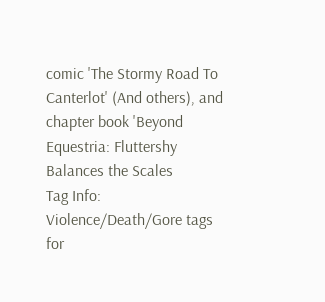comic 'The Stormy Road To Canterlot' (And others), and chapter book 'Beyond Equestria: Fluttershy Balances the Scales
Tag Info: Violence/Death/Gore tags for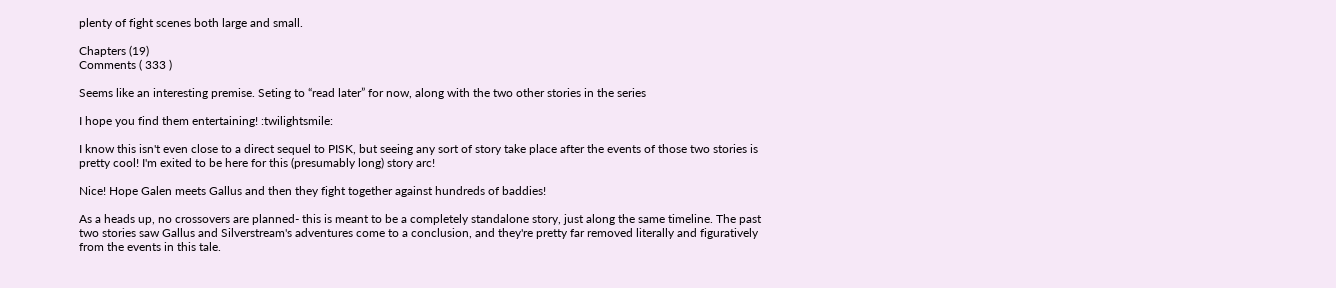plenty of fight scenes both large and small.

Chapters (19)
Comments ( 333 )

Seems like an interesting premise. Seting to “read later” for now, along with the two other stories in the series

I hope you find them entertaining! :twilightsmile:

I know this isn't even close to a direct sequel to PISK, but seeing any sort of story take place after the events of those two stories is pretty cool! I'm exited to be here for this (presumably long) story arc!

Nice! Hope Galen meets Gallus and then they fight together against hundreds of baddies!

As a heads up, no crossovers are planned- this is meant to be a completely standalone story, just along the same timeline. The past two stories saw Gallus and Silverstream's adventures come to a conclusion, and they're pretty far removed literally and figuratively from the events in this tale.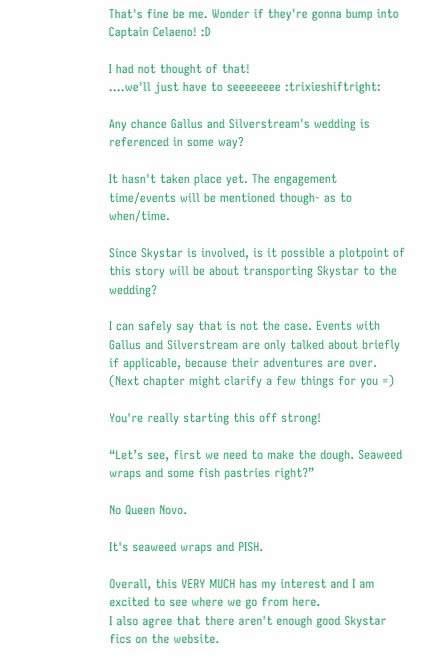That's fine be me. Wonder if they're gonna bump into Captain Celaeno! :D

I had not thought of that!
....we'll just have to seeeeeeee :trixieshiftright:

Any chance Gallus and Silverstream's wedding is referenced in some way?

It hasn't taken place yet. The engagement time/events will be mentioned though- as to when/time.

Since Skystar is involved, is it possible a plotpoint of this story will be about transporting Skystar to the wedding?

I can safely say that is not the case. Events with Gallus and Silverstream are only talked about briefly if applicable, because their adventures are over. (Next chapter might clarify a few things for you =)

You're really starting this off strong!

“Let’s see, first we need to make the dough. Seaweed wraps and some fish pastries right?”

No Queen Novo.

It's seaweed wraps and PISH.

Overall, this VERY MUCH has my interest and I am excited to see where we go from here.
I also agree that there aren't enough good Skystar fics on the website.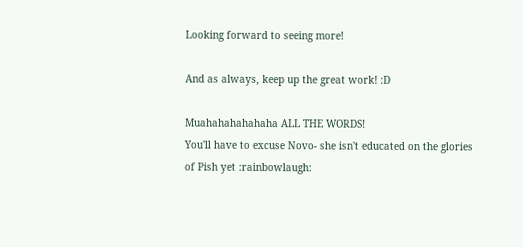Looking forward to seeing more!

And as always, keep up the great work! :D

Muahahahahahaha ALL THE WORDS!
You'll have to excuse Novo- she isn't educated on the glories of Pish yet :rainbowlaugh: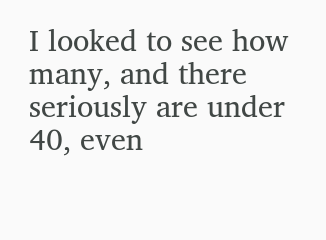I looked to see how many, and there seriously are under 40, even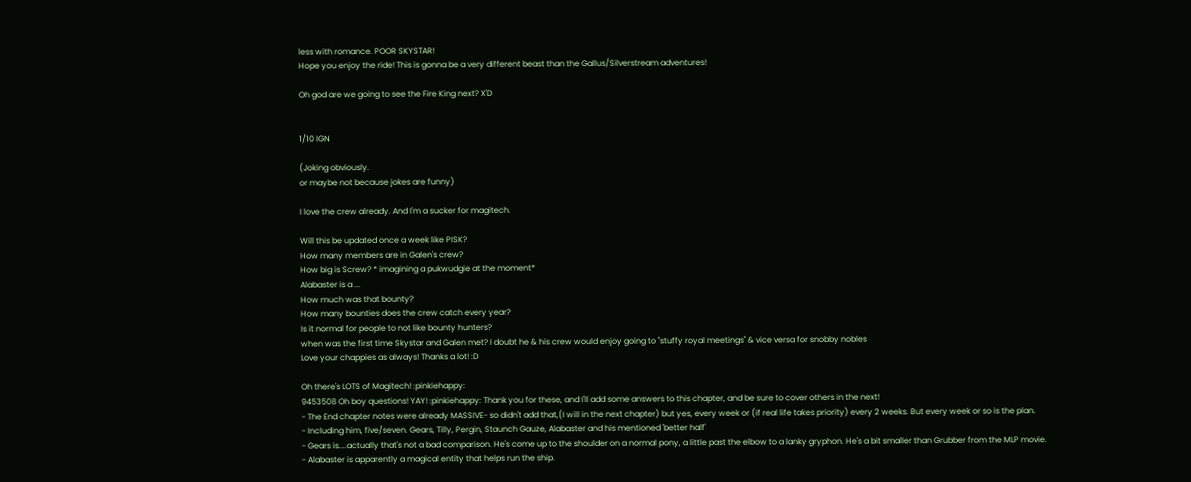less with romance. POOR SKYSTAR!
Hope you enjoy the ride! This is gonna be a very different beast than the Gallus/Silverstream adventures!

Oh god are we going to see the Fire King next? X'D


1/10 IGN

(Joking obviously.
or maybe not because jokes are funny)

I love the crew already. And I'm a sucker for magitech.

Will this be updated once a week like PISK?
How many members are in Galen's crew?
How big is Screw? * imagining a pukwudgie at the moment*
Alabaster is a ...
How much was that bounty?
How many bounties does the crew catch every year?
Is it normal for people to not like bounty hunters?
when was the first time Skystar and Galen met? I doubt he & his crew would enjoy going to "stuffy royal meetings" & vice versa for snobby nobles
Love your chappies as always! Thanks a lot! :D

Oh there's LOTS of Magitech! :pinkiehappy:
9453508 Oh boy questions! YAY! :pinkiehappy: Thank you for these, and I'll add some answers to this chapter, and be sure to cover others in the next!
- The End chapter notes were already MASSIVE- so didn't add that,(I will in the next chapter) but yes, every week or (if real life takes priority) every 2 weeks. But every week or so is the plan.
- Including him, five/seven. Gears, Tilly, Pergin, Staunch Gauze, Alabaster and his mentioned 'better half'
- Gears is....actually that's not a bad comparison. He's come up to the shoulder on a normal pony, a little past the elbow to a lanky gryphon. He's a bit smaller than Grubber from the MLP movie.
- Alabaster is apparently a magical entity that helps run the ship.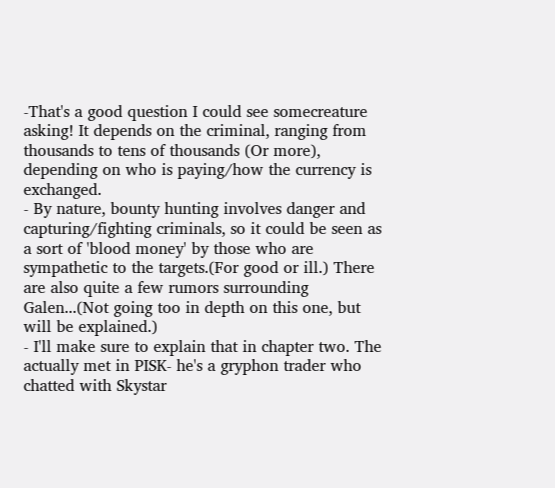-That's a good question I could see somecreature asking! It depends on the criminal, ranging from thousands to tens of thousands (Or more), depending on who is paying/how the currency is exchanged.
- By nature, bounty hunting involves danger and capturing/fighting criminals, so it could be seen as a sort of 'blood money' by those who are sympathetic to the targets.(For good or ill.) There are also quite a few rumors surrounding Galen...(Not going too in depth on this one, but will be explained.)
- I'll make sure to explain that in chapter two. The actually met in PISK- he's a gryphon trader who chatted with Skystar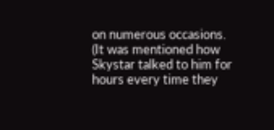on numerous occasions. (It was mentioned how Skystar talked to him for hours every time they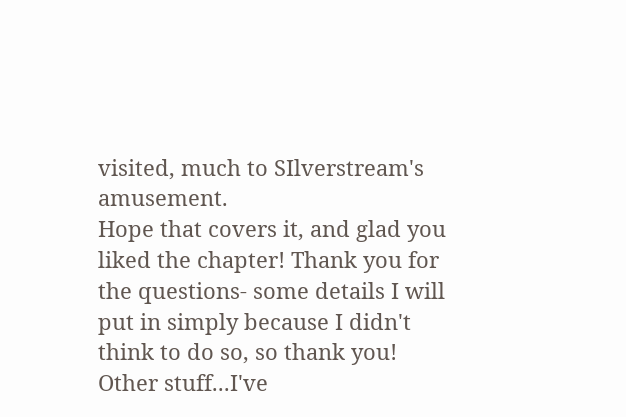visited, much to SIlverstream's amusement.
Hope that covers it, and glad you liked the chapter! Thank you for the questions- some details I will put in simply because I didn't think to do so, so thank you!
Other stuff...I've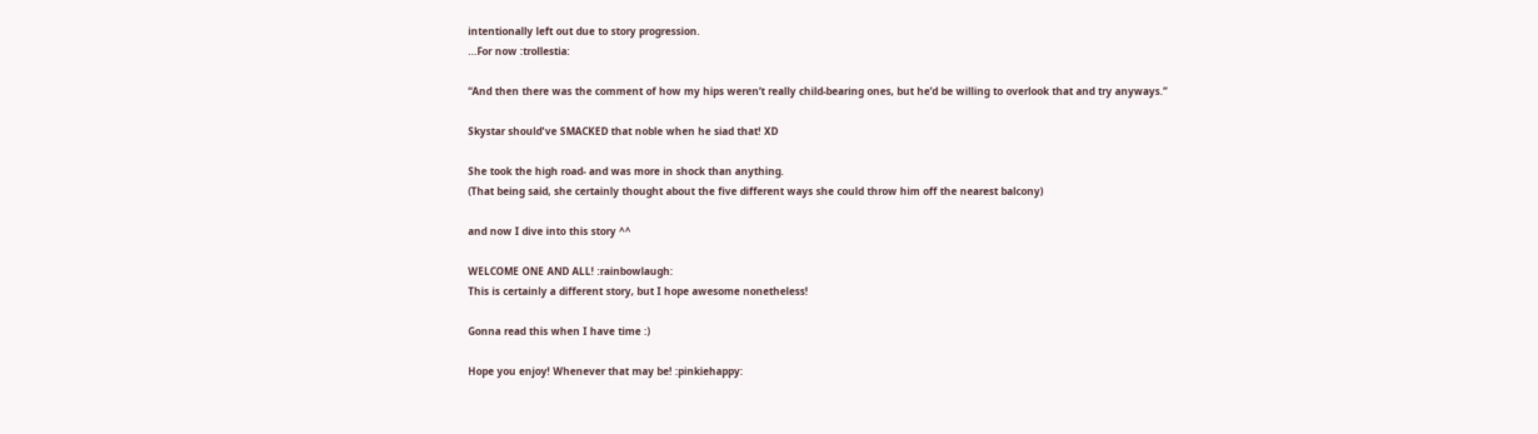intentionally left out due to story progression.
...For now :trollestia:

“And then there was the comment of how my hips weren’t really child-bearing ones, but he’d be willing to overlook that and try anyways.”

Skystar should've SMACKED that noble when he siad that! XD

She took the high road- and was more in shock than anything.
(That being said, she certainly thought about the five different ways she could throw him off the nearest balcony)

and now I dive into this story ^^

WELCOME ONE AND ALL! :rainbowlaugh:
This is certainly a different story, but I hope awesome nonetheless!

Gonna read this when I have time :)

Hope you enjoy! Whenever that may be! :pinkiehappy: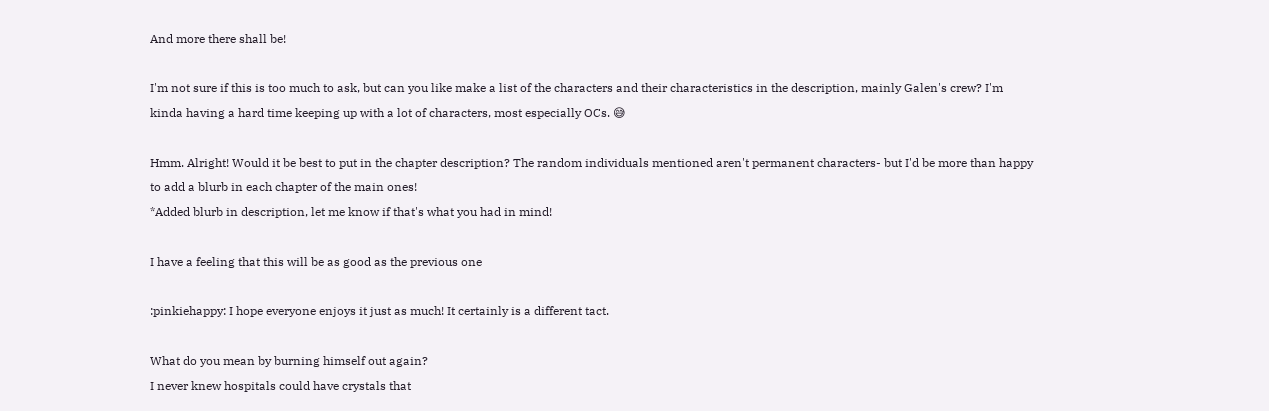And more there shall be!

I'm not sure if this is too much to ask, but can you like make a list of the characters and their characteristics in the description, mainly Galen's crew? I'm kinda having a hard time keeping up with a lot of characters, most especially OCs. 😅

Hmm. Alright! Would it be best to put in the chapter description? The random individuals mentioned aren't permanent characters- but I'd be more than happy to add a blurb in each chapter of the main ones!
*Added blurb in description, let me know if that's what you had in mind!

I have a feeling that this will be as good as the previous one

:pinkiehappy: I hope everyone enjoys it just as much! It certainly is a different tact.

What do you mean by burning himself out again?
I never knew hospitals could have crystals that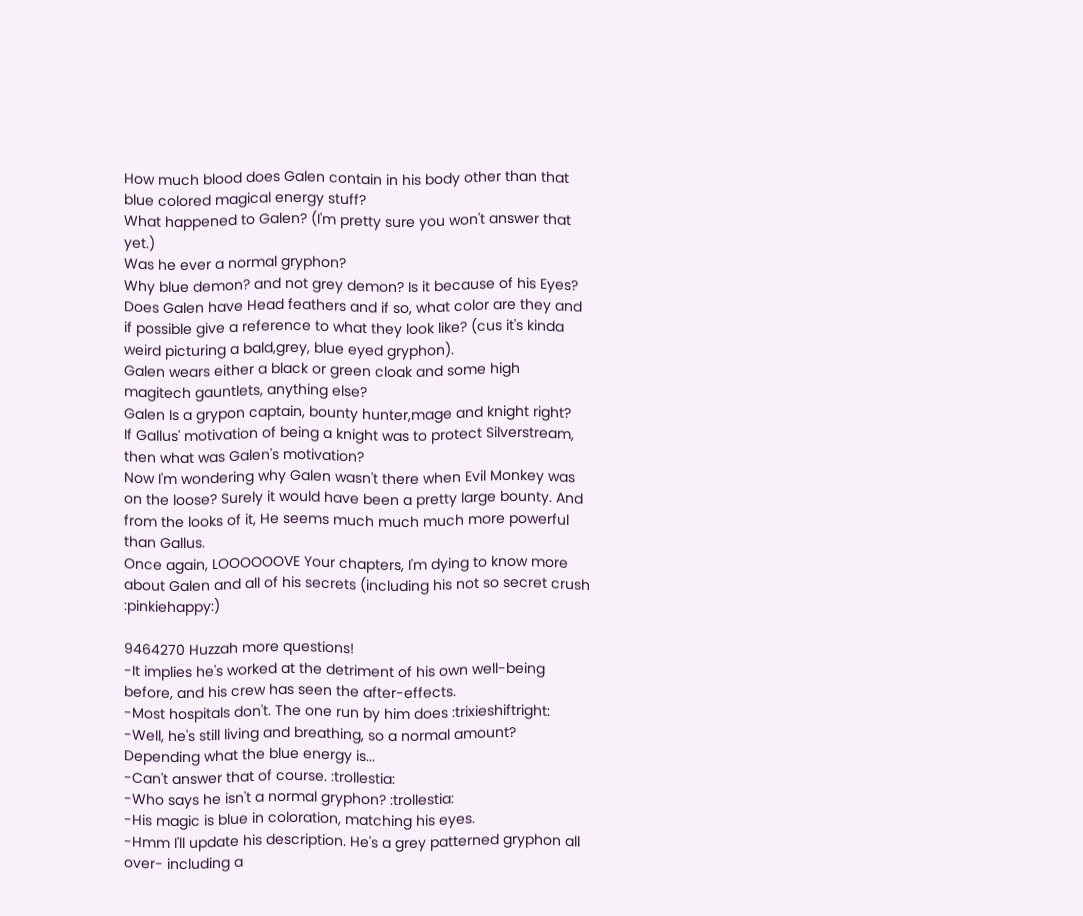How much blood does Galen contain in his body other than that blue colored magical energy stuff?
What happened to Galen? (I'm pretty sure you won't answer that yet.)
Was he ever a normal gryphon?
Why blue demon? and not grey demon? Is it because of his Eyes?
Does Galen have Head feathers and if so, what color are they and if possible give a reference to what they look like? (cus it's kinda weird picturing a bald,grey, blue eyed gryphon).
Galen wears either a black or green cloak and some high magitech gauntlets, anything else?
Galen Is a grypon captain, bounty hunter,mage and knight right?
If Gallus' motivation of being a knight was to protect Silverstream, then what was Galen's motivation?
Now I'm wondering why Galen wasn't there when Evil Monkey was on the loose? Surely it would have been a pretty large bounty. And from the looks of it, He seems much much much more powerful than Gallus.
Once again, LOOOOOOVE Your chapters, I'm dying to know more about Galen and all of his secrets (including his not so secret crush :pinkiehappy:)

9464270 Huzzah more questions!
-It implies he's worked at the detriment of his own well-being before, and his crew has seen the after-effects.
-Most hospitals don't. The one run by him does :trixieshiftright:
-Well, he's still living and breathing, so a normal amount? Depending what the blue energy is...
-Can't answer that of course. :trollestia:
-Who says he isn't a normal gryphon? :trollestia:
-His magic is blue in coloration, matching his eyes.
-Hmm I'll update his description. He's a grey patterned gryphon all over- including a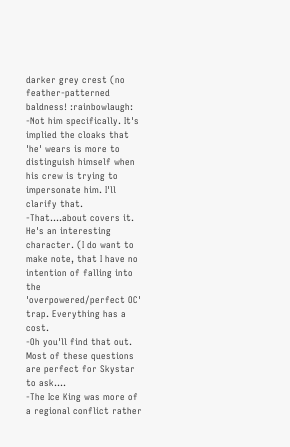darker grey crest (no feather-patterned baldness! :rainbowlaugh:
-Not him specifically. It's implied the cloaks that 'he' wears is more to distinguish himself when his crew is trying to impersonate him. I'll clarify that.
-That....about covers it. He's an interesting character. (I do want to make note, that I have no intention of falling into the 'overpowered/perfect OC' trap. Everything has a cost.
-Oh you'll find that out. Most of these questions are perfect for Skystar to ask....
-The Ice King was more of a regional conflict rather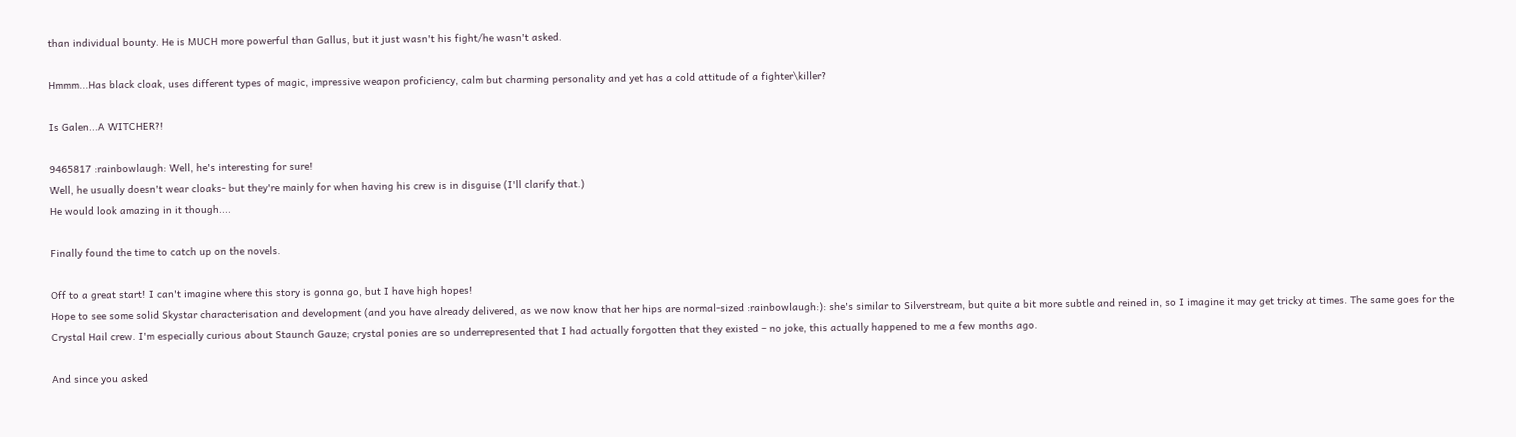than individual bounty. He is MUCH more powerful than Gallus, but it just wasn't his fight/he wasn't asked.

Hmmm...Has black cloak, uses different types of magic, impressive weapon proficiency, calm but charming personality and yet has a cold attitude of a fighter\killer?

Is Galen...A WITCHER?!

9465817 :rainbowlaugh: Well, he's interesting for sure!
Well, he usually doesn't wear cloaks- but they're mainly for when having his crew is in disguise (I'll clarify that.)
He would look amazing in it though....

Finally found the time to catch up on the novels.

Off to a great start! I can't imagine where this story is gonna go, but I have high hopes!
Hope to see some solid Skystar characterisation and development (and you have already delivered, as we now know that her hips are normal-sized :rainbowlaugh:): she's similar to Silverstream, but quite a bit more subtle and reined in, so I imagine it may get tricky at times. The same goes for the Crystal Hail crew. I'm especially curious about Staunch Gauze; crystal ponies are so underrepresented that I had actually forgotten that they existed – no joke, this actually happened to me a few months ago.

And since you asked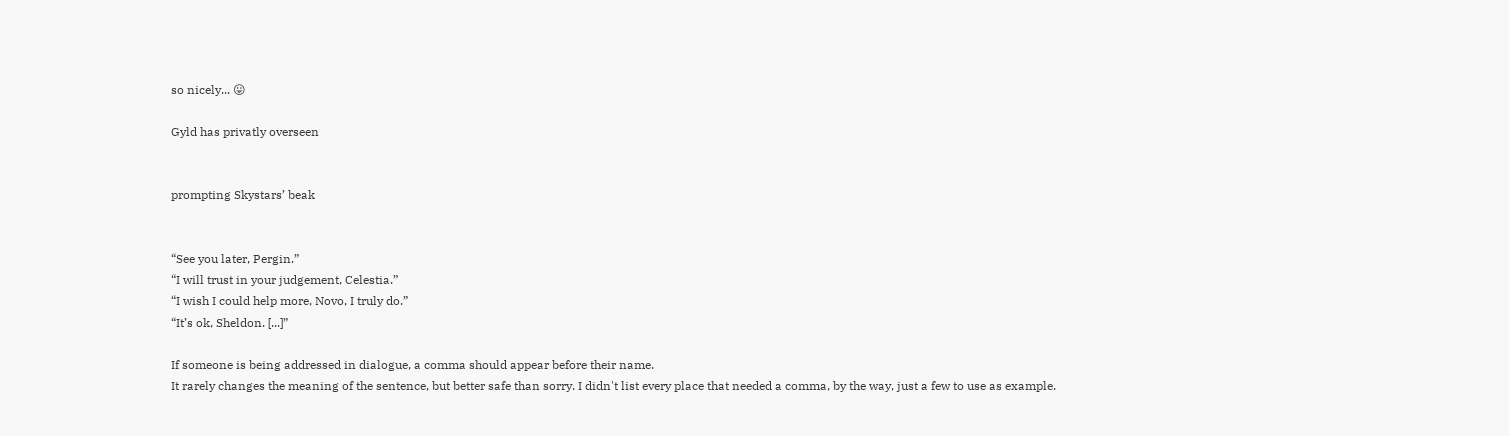so nicely... 😛

Gyld has privatly overseen


prompting Skystars’ beak


“See you later, Pergin.”
“I will trust in your judgement, Celestia.”
“I wish I could help more, Novo, I truly do.”
“It’s ok, Sheldon. [...]”

If someone is being addressed in dialogue, a comma should appear before their name.
It rarely changes the meaning of the sentence, but better safe than sorry. I didn't list every place that needed a comma, by the way, just a few to use as example.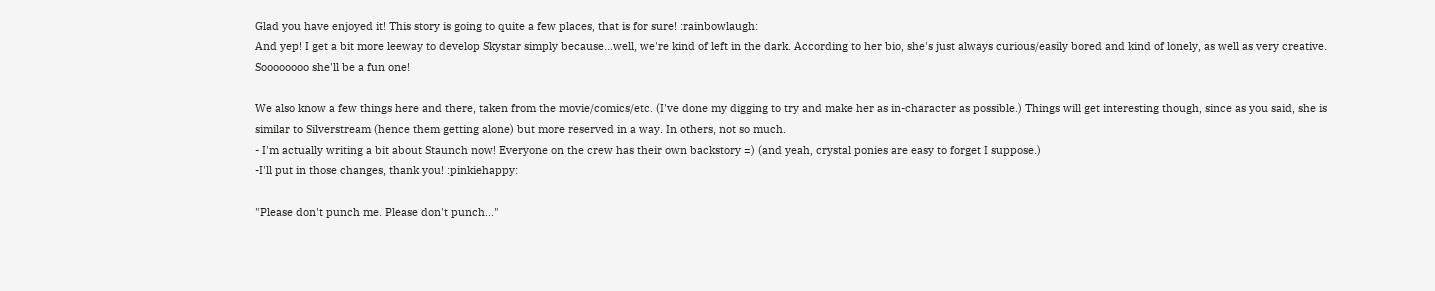Glad you have enjoyed it! This story is going to quite a few places, that is for sure! :rainbowlaugh:
And yep! I get a bit more leeway to develop Skystar simply because...well, we're kind of left in the dark. According to her bio, she's just always curious/easily bored and kind of lonely, as well as very creative. Soooooooo she'll be a fun one!

We also know a few things here and there, taken from the movie/comics/etc. (I've done my digging to try and make her as in-character as possible.) Things will get interesting though, since as you said, she is similar to Silverstream (hence them getting alone) but more reserved in a way. In others, not so much.
- I'm actually writing a bit about Staunch now! Everyone on the crew has their own backstory =) (and yeah, crystal ponies are easy to forget I suppose.)
-I'll put in those changes, thank you! :pinkiehappy:

"Please don't punch me. Please don't punch..."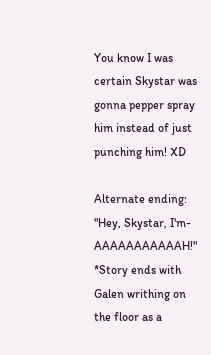You know I was certain Skystar was gonna pepper spray him instead of just punching him! XD

Alternate ending:
"Hey, Skystar, I'm-AAAAAAAAAAAH!"
*Story ends with Galen writhing on the floor as a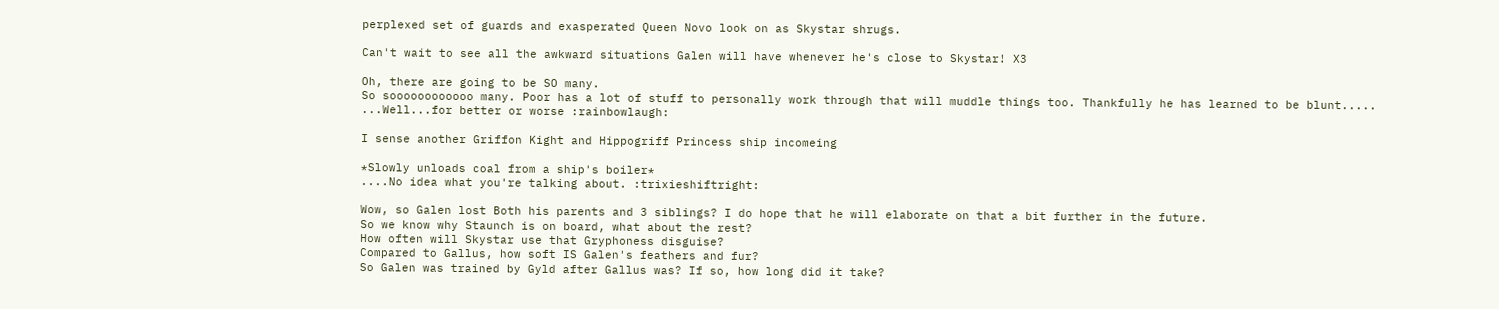perplexed set of guards and exasperated Queen Novo look on as Skystar shrugs.

Can't wait to see all the awkward situations Galen will have whenever he's close to Skystar! X3

Oh, there are going to be SO many.
So soooooooooooo many. Poor has a lot of stuff to personally work through that will muddle things too. Thankfully he has learned to be blunt.....
...Well...for better or worse :rainbowlaugh:

I sense another Griffon Kight and Hippogriff Princess ship incomeing

*Slowly unloads coal from a ship's boiler*
....No idea what you're talking about. :trixieshiftright:

Wow, so Galen lost Both his parents and 3 siblings? I do hope that he will elaborate on that a bit further in the future.
So we know why Staunch is on board, what about the rest?
How often will Skystar use that Gryphoness disguise?
Compared to Gallus, how soft IS Galen's feathers and fur?
So Galen was trained by Gyld after Gallus was? If so, how long did it take?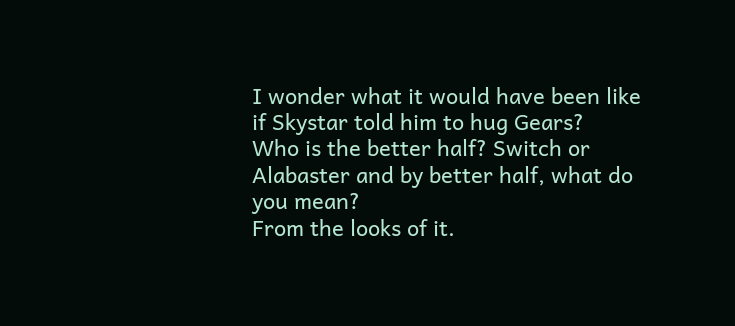I wonder what it would have been like if Skystar told him to hug Gears?
Who is the better half? Switch or Alabaster and by better half, what do you mean?
From the looks of it.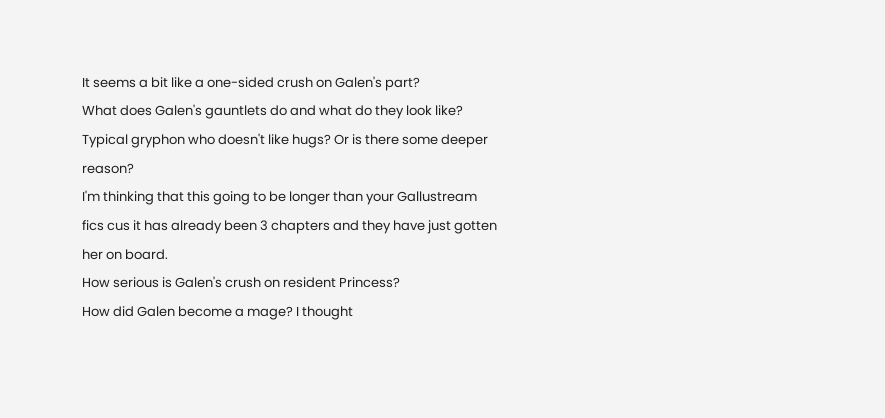It seems a bit like a one-sided crush on Galen's part?
What does Galen's gauntlets do and what do they look like?
Typical gryphon who doesn't like hugs? Or is there some deeper reason?
I'm thinking that this going to be longer than your Gallustream fics cus it has already been 3 chapters and they have just gotten her on board.
How serious is Galen's crush on resident Princess?
How did Galen become a mage? I thought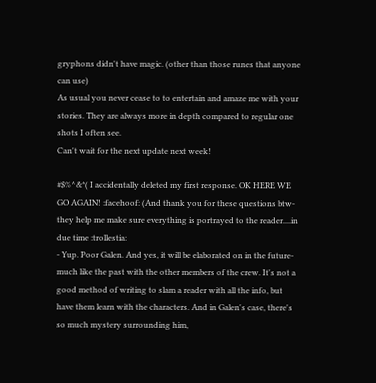gryphons didn't have magic. (other than those runes that anyone can use)
As usual you never cease to to entertain and amaze me with your stories. They are always more in depth compared to regular one shots I often see.
Can't wait for the next update next week!

#$%^&*( I accidentally deleted my first response. OK HERE WE GO AGAIN! :facehoof: (And thank you for these questions btw- they help me make sure everything is portrayed to the reader....in due time :trollestia:
- Yup. Poor Galen. And yes, it will be elaborated on in the future- much like the past with the other members of the crew. It's not a good method of writing to slam a reader with all the info, but have them learn with the characters. And in Galen's case, there's so much mystery surrounding him,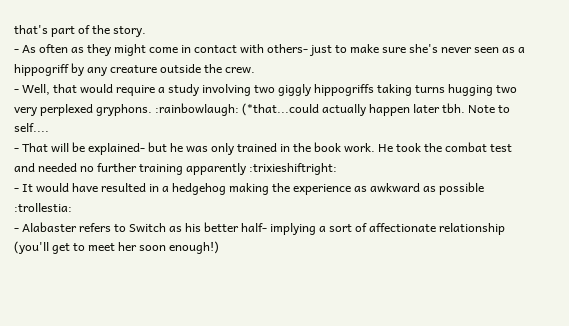that's part of the story.
- As often as they might come in contact with others- just to make sure she's never seen as a hippogriff by any creature outside the crew.
- Well, that would require a study involving two giggly hippogriffs taking turns hugging two very perplexed gryphons. :rainbowlaugh: (*that...could actually happen later tbh. Note to self....
- That will be explained- but he was only trained in the book work. He took the combat test and needed no further training apparently :trixieshiftright:
- It would have resulted in a hedgehog making the experience as awkward as possible :trollestia:
- Alabaster refers to Switch as his better half- implying a sort of affectionate relationship (you'll get to meet her soon enough!)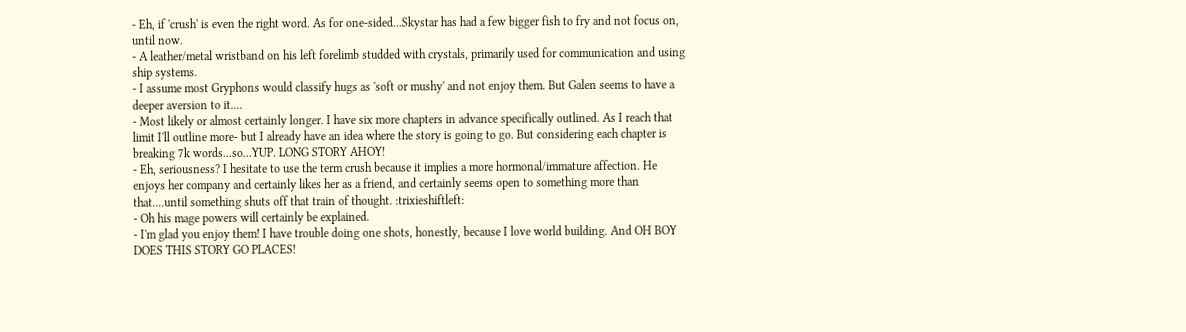- Eh, if 'crush' is even the right word. As for one-sided...Skystar has had a few bigger fish to fry and not focus on, until now.
- A leather/metal wristband on his left forelimb studded with crystals, primarily used for communication and using ship systems.
- I assume most Gryphons would classify hugs as 'soft or mushy' and not enjoy them. But Galen seems to have a deeper aversion to it....
- Most likely or almost certainly longer. I have six more chapters in advance specifically outlined. As I reach that limit I'll outline more- but I already have an idea where the story is going to go. But considering each chapter is breaking 7k words...so...YUP. LONG STORY AHOY!
- Eh, seriousness? I hesitate to use the term crush because it implies a more hormonal/immature affection. He enjoys her company and certainly likes her as a friend, and certainly seems open to something more than that....until something shuts off that train of thought. :trixieshiftleft:
- Oh his mage powers will certainly be explained.
- I'm glad you enjoy them! I have trouble doing one shots, honestly, because I love world building. And OH BOY DOES THIS STORY GO PLACES!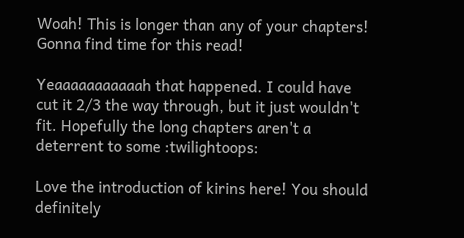Woah! This is longer than any of your chapters! Gonna find time for this read!

Yeaaaaaaaaaaah that happened. I could have cut it 2/3 the way through, but it just wouldn't fit. Hopefully the long chapters aren't a deterrent to some :twilightoops:

Love the introduction of kirins here! You should definitely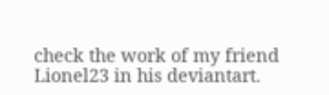check the work of my friend Lionel23 in his deviantart.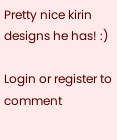Pretty nice kirin designs he has! :)

Login or register to comment